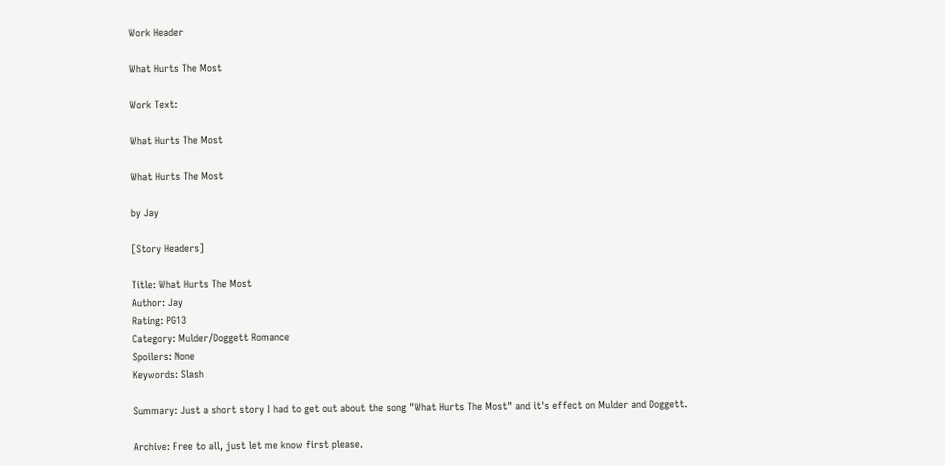Work Header

What Hurts The Most

Work Text:

What Hurts The Most

What Hurts The Most

by Jay

[Story Headers]

Title: What Hurts The Most
Author: Jay
Rating: PG13
Category: Mulder/Doggett Romance
Spoilers: None
Keywords: Slash

Summary: Just a short story I had to get out about the song "What Hurts The Most" and it's effect on Mulder and Doggett.

Archive: Free to all, just let me know first please.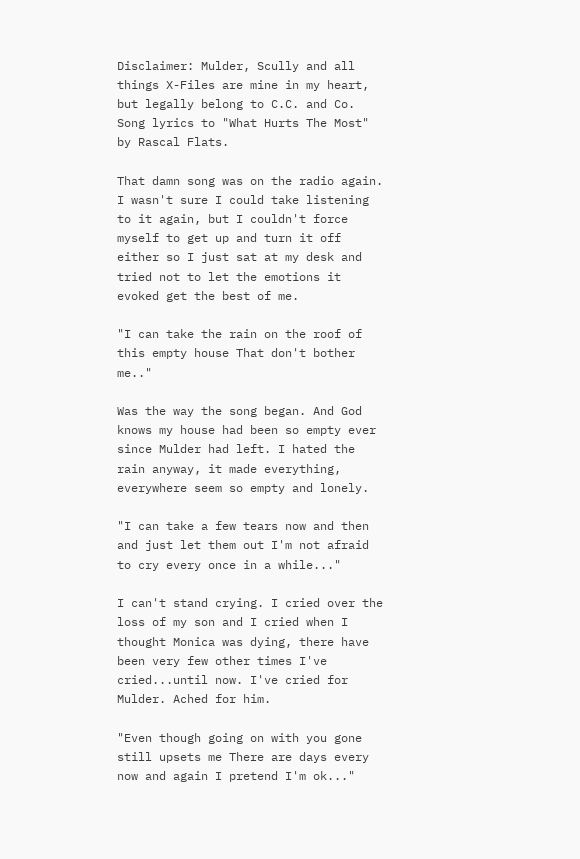Disclaimer: Mulder, Scully and all things X-Files are mine in my heart, but legally belong to C.C. and Co. Song lyrics to "What Hurts The Most" by Rascal Flats.

That damn song was on the radio again. I wasn't sure I could take listening to it again, but I couldn't force myself to get up and turn it off either so I just sat at my desk and tried not to let the emotions it evoked get the best of me.

"I can take the rain on the roof of this empty house That don't bother me.."

Was the way the song began. And God knows my house had been so empty ever since Mulder had left. I hated the rain anyway, it made everything, everywhere seem so empty and lonely.

"I can take a few tears now and then and just let them out I'm not afraid to cry every once in a while..."

I can't stand crying. I cried over the loss of my son and I cried when I thought Monica was dying, there have been very few other times I've cried...until now. I've cried for Mulder. Ached for him.

"Even though going on with you gone still upsets me There are days every now and again I pretend I'm ok..."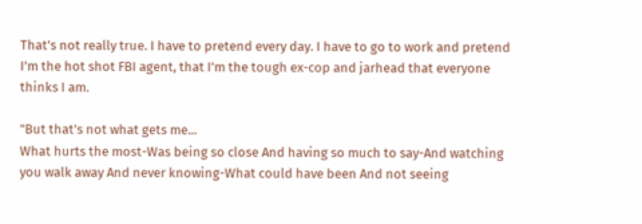That's not really true. I have to pretend every day. I have to go to work and pretend I'm the hot shot FBI agent, that I'm the tough ex-cop and jarhead that everyone thinks I am.

"But that's not what gets me...
What hurts the most-Was being so close And having so much to say-And watching you walk away And never knowing-What could have been And not seeing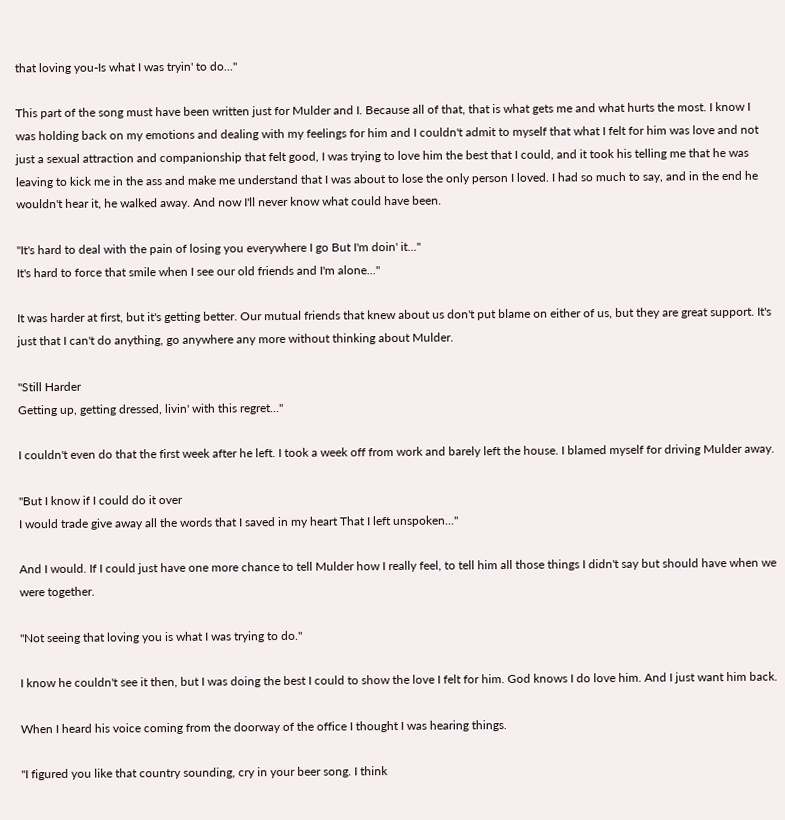that loving you-Is what I was tryin' to do..."

This part of the song must have been written just for Mulder and I. Because all of that, that is what gets me and what hurts the most. I know I was holding back on my emotions and dealing with my feelings for him and I couldn't admit to myself that what I felt for him was love and not just a sexual attraction and companionship that felt good, I was trying to love him the best that I could, and it took his telling me that he was leaving to kick me in the ass and make me understand that I was about to lose the only person I loved. I had so much to say, and in the end he wouldn't hear it, he walked away. And now I'll never know what could have been.

"It's hard to deal with the pain of losing you everywhere I go But I'm doin' it..."
It's hard to force that smile when I see our old friends and I'm alone..."

It was harder at first, but it's getting better. Our mutual friends that knew about us don't put blame on either of us, but they are great support. It's just that I can't do anything, go anywhere any more without thinking about Mulder.

"Still Harder
Getting up, getting dressed, livin' with this regret..."

I couldn't even do that the first week after he left. I took a week off from work and barely left the house. I blamed myself for driving Mulder away.

"But I know if I could do it over
I would trade give away all the words that I saved in my heart That I left unspoken..."

And I would. If I could just have one more chance to tell Mulder how I really feel, to tell him all those things I didn't say but should have when we were together.

"Not seeing that loving you is what I was trying to do."

I know he couldn't see it then, but I was doing the best I could to show the love I felt for him. God knows I do love him. And I just want him back.

When I heard his voice coming from the doorway of the office I thought I was hearing things.

"I figured you like that country sounding, cry in your beer song. I think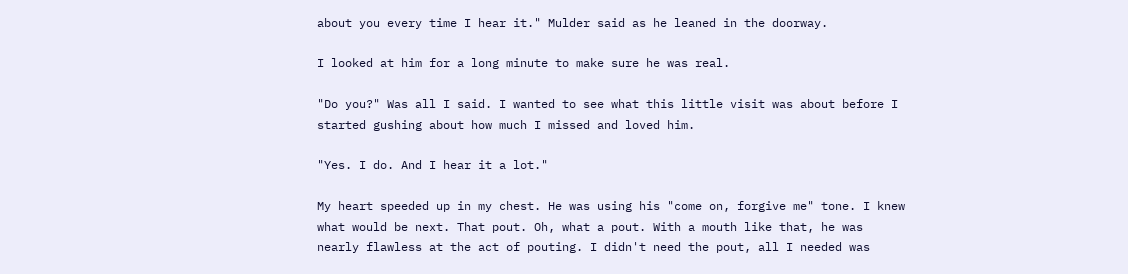about you every time I hear it." Mulder said as he leaned in the doorway.

I looked at him for a long minute to make sure he was real.

"Do you?" Was all I said. I wanted to see what this little visit was about before I started gushing about how much I missed and loved him.

"Yes. I do. And I hear it a lot."

My heart speeded up in my chest. He was using his "come on, forgive me" tone. I knew what would be next. That pout. Oh, what a pout. With a mouth like that, he was nearly flawless at the act of pouting. I didn't need the pout, all I needed was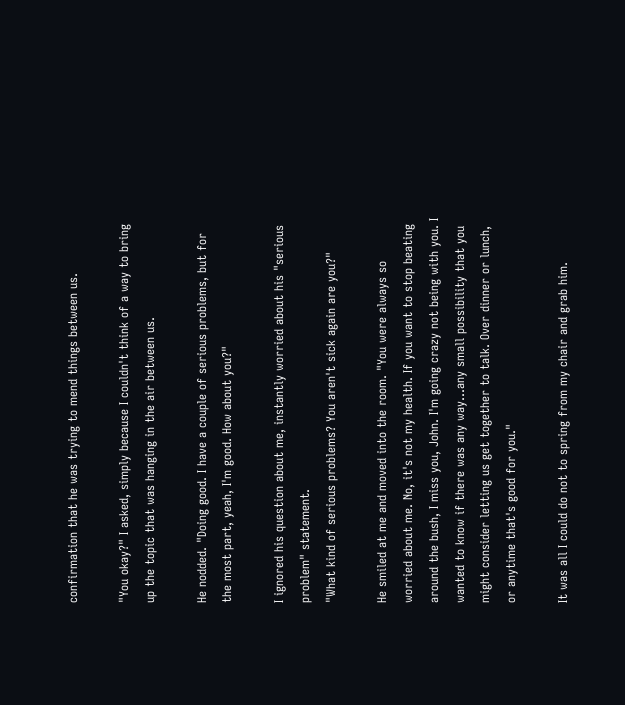confirmation that he was trying to mend things between us.

"You okay?" I asked, simply because I couldn't think of a way to bring up the topic that was hanging in the air between us.

He nodded. "Doing good. I have a couple of serious problems, but for the most part, yeah, I'm good. How about you?"

I ignored his question about me, instantly worried about his "serious problem" statement.
"What kind of serious problems? You aren't sick again are you?"

He smiled at me and moved into the room. "You were always so worried about me. No, it's not my health. If you want to stop beating around the bush, I miss you, John. I'm going crazy not being with you. I wanted to know if there was any way...any small possibility that you might consider letting us get together to talk. Over dinner or lunch, or anytime that's good for you."

It was all I could do not to spring from my chair and grab him.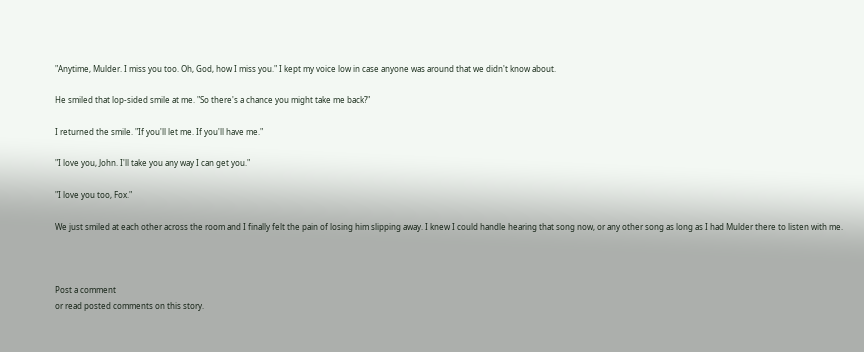"Anytime, Mulder. I miss you too. Oh, God, how I miss you." I kept my voice low in case anyone was around that we didn't know about.

He smiled that lop-sided smile at me. "So there's a chance you might take me back?"

I returned the smile. "If you'll let me. If you'll have me."

"I love you, John. I'll take you any way I can get you."

"I love you too, Fox."

We just smiled at each other across the room and I finally felt the pain of losing him slipping away. I knew I could handle hearing that song now, or any other song as long as I had Mulder there to listen with me.



Post a comment
or read posted comments on this story.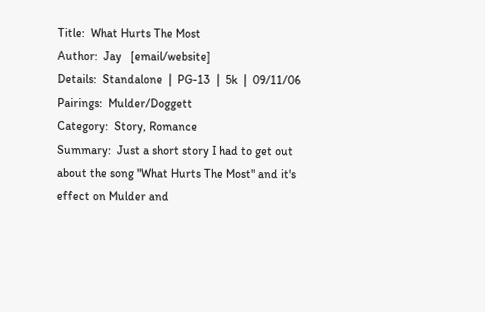Title:  What Hurts The Most
Author:  Jay   [email/website]
Details:  Standalone  |  PG-13  |  5k  |  09/11/06
Pairings:  Mulder/Doggett
Category:  Story, Romance
Summary:  Just a short story I had to get out
about the song "What Hurts The Most" and it's
effect on Mulder and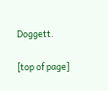Doggett.

[top of page]